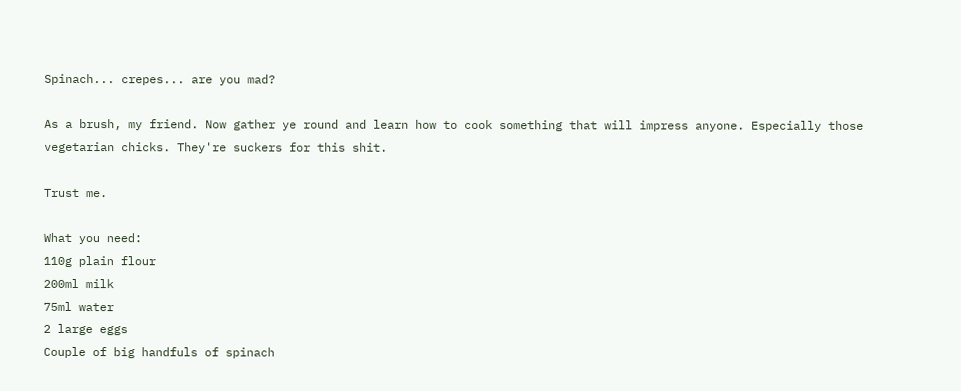Spinach... crepes... are you mad?

As a brush, my friend. Now gather ye round and learn how to cook something that will impress anyone. Especially those vegetarian chicks. They're suckers for this shit.

Trust me.

What you need:
110g plain flour
200ml milk
75ml water
2 large eggs
Couple of big handfuls of spinach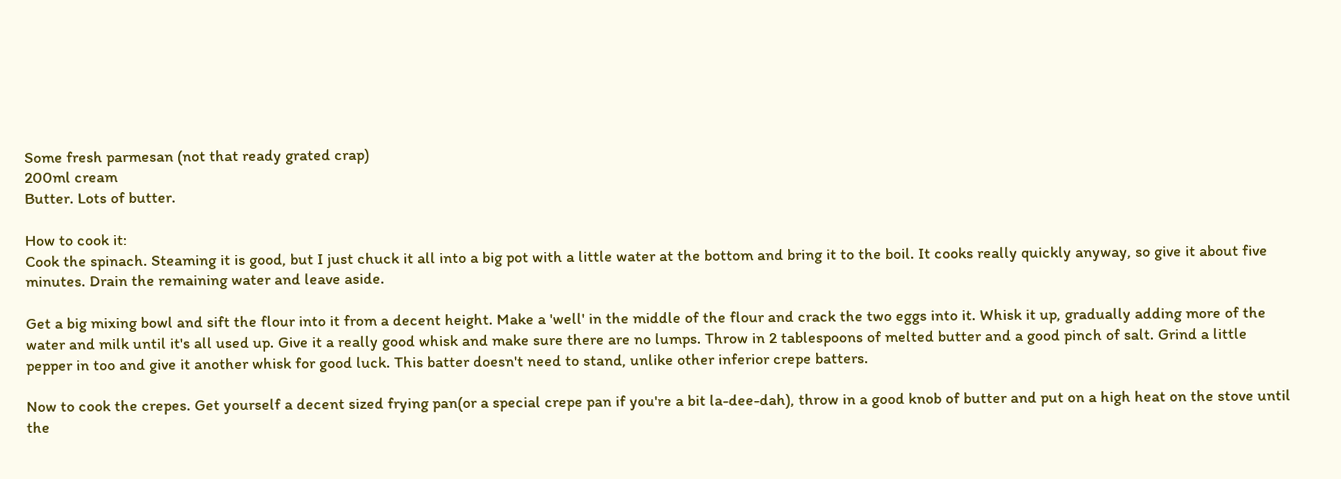Some fresh parmesan (not that ready grated crap)
200ml cream
Butter. Lots of butter.

How to cook it:
Cook the spinach. Steaming it is good, but I just chuck it all into a big pot with a little water at the bottom and bring it to the boil. It cooks really quickly anyway, so give it about five minutes. Drain the remaining water and leave aside.

Get a big mixing bowl and sift the flour into it from a decent height. Make a 'well' in the middle of the flour and crack the two eggs into it. Whisk it up, gradually adding more of the water and milk until it's all used up. Give it a really good whisk and make sure there are no lumps. Throw in 2 tablespoons of melted butter and a good pinch of salt. Grind a little pepper in too and give it another whisk for good luck. This batter doesn't need to stand, unlike other inferior crepe batters.

Now to cook the crepes. Get yourself a decent sized frying pan(or a special crepe pan if you're a bit la-dee-dah), throw in a good knob of butter and put on a high heat on the stove until the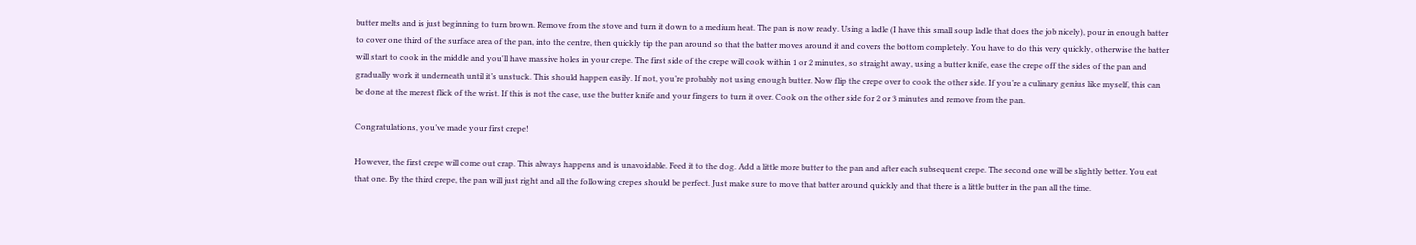butter melts and is just beginning to turn brown. Remove from the stove and turn it down to a medium heat. The pan is now ready. Using a ladle (I have this small soup ladle that does the job nicely), pour in enough batter to cover one third of the surface area of the pan, into the centre, then quickly tip the pan around so that the batter moves around it and covers the bottom completely. You have to do this very quickly, otherwise the batter will start to cook in the middle and you'll have massive holes in your crepe. The first side of the crepe will cook within 1 or 2 minutes, so straight away, using a butter knife, ease the crepe off the sides of the pan and gradually work it underneath until it’s unstuck. This should happen easily. If not, you’re probably not using enough butter. Now flip the crepe over to cook the other side. If you’re a culinary genius like myself, this can be done at the merest flick of the wrist. If this is not the case, use the butter knife and your fingers to turn it over. Cook on the other side for 2 or 3 minutes and remove from the pan.

Congratulations, you’ve made your first crepe!

However, the first crepe will come out crap. This always happens and is unavoidable. Feed it to the dog. Add a little more butter to the pan and after each subsequent crepe. The second one will be slightly better. You eat that one. By the third crepe, the pan will just right and all the following crepes should be perfect. Just make sure to move that batter around quickly and that there is a little butter in the pan all the time.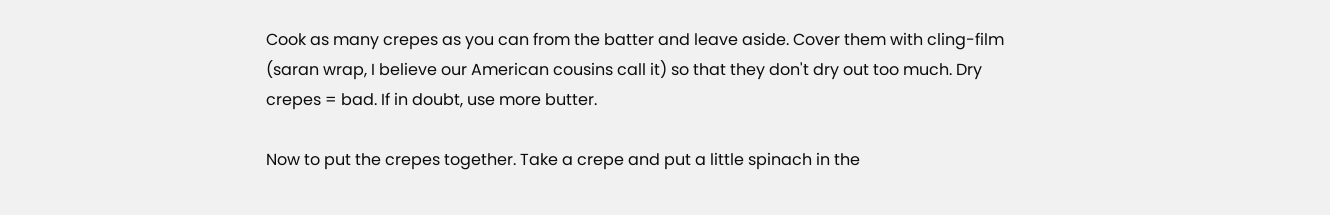Cook as many crepes as you can from the batter and leave aside. Cover them with cling-film (saran wrap, I believe our American cousins call it) so that they don't dry out too much. Dry crepes = bad. If in doubt, use more butter.

Now to put the crepes together. Take a crepe and put a little spinach in the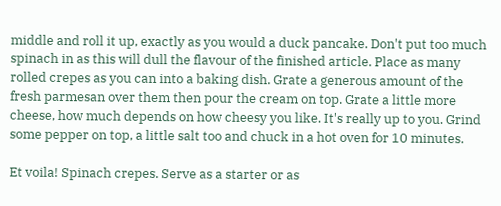middle and roll it up, exactly as you would a duck pancake. Don't put too much spinach in as this will dull the flavour of the finished article. Place as many rolled crepes as you can into a baking dish. Grate a generous amount of the fresh parmesan over them then pour the cream on top. Grate a little more cheese, how much depends on how cheesy you like. It's really up to you. Grind some pepper on top, a little salt too and chuck in a hot oven for 10 minutes.

Et voila! Spinach crepes. Serve as a starter or as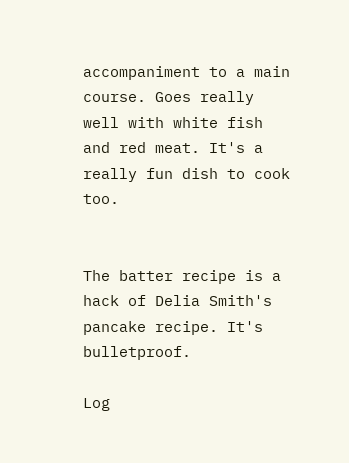accompaniment to a main course. Goes really well with white fish and red meat. It's a really fun dish to cook too.


The batter recipe is a hack of Delia Smith's pancake recipe. It's bulletproof.

Log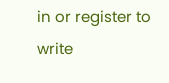in or register to write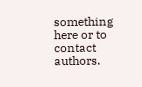something here or to contact authors.